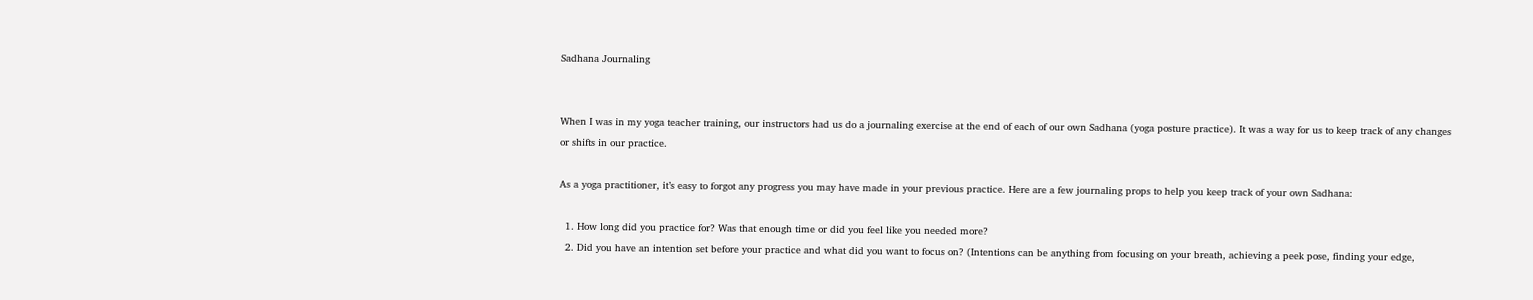Sadhana Journaling


When I was in my yoga teacher training, our instructors had us do a journaling exercise at the end of each of our own Sadhana (yoga posture practice). It was a way for us to keep track of any changes or shifts in our practice.

As a yoga practitioner, it’s easy to forgot any progress you may have made in your previous practice. Here are a few journaling props to help you keep track of your own Sadhana:

  1. How long did you practice for? Was that enough time or did you feel like you needed more?
  2. Did you have an intention set before your practice and what did you want to focus on? (Intentions can be anything from focusing on your breath, achieving a peek pose, finding your edge,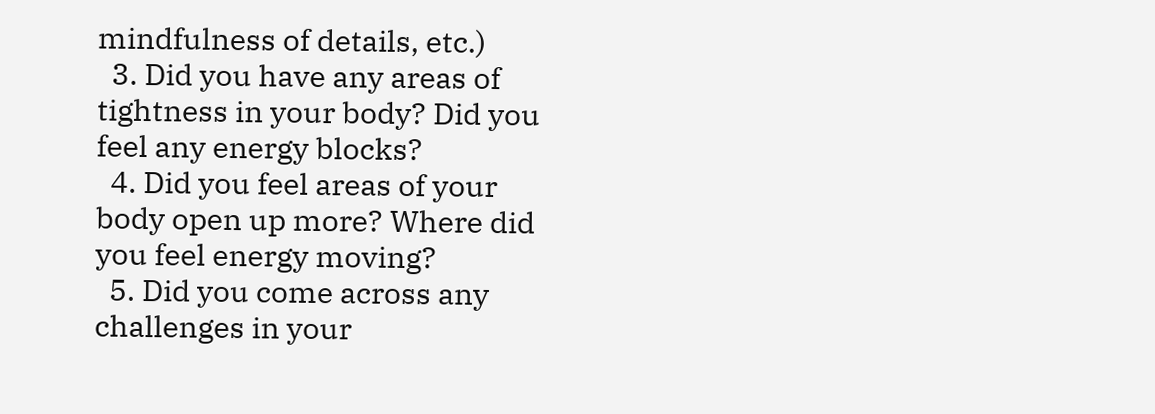mindfulness of details, etc.)
  3. Did you have any areas of tightness in your body? Did you feel any energy blocks?
  4. Did you feel areas of your body open up more? Where did you feel energy moving?
  5. Did you come across any challenges in your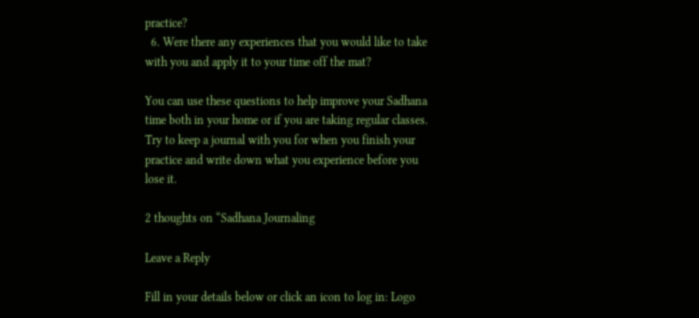practice?
  6. Were there any experiences that you would like to take with you and apply it to your time off the mat?

You can use these questions to help improve your Sadhana time both in your home or if you are taking regular classes. Try to keep a journal with you for when you finish your practice and write down what you experience before you lose it.

2 thoughts on “Sadhana Journaling

Leave a Reply

Fill in your details below or click an icon to log in: Logo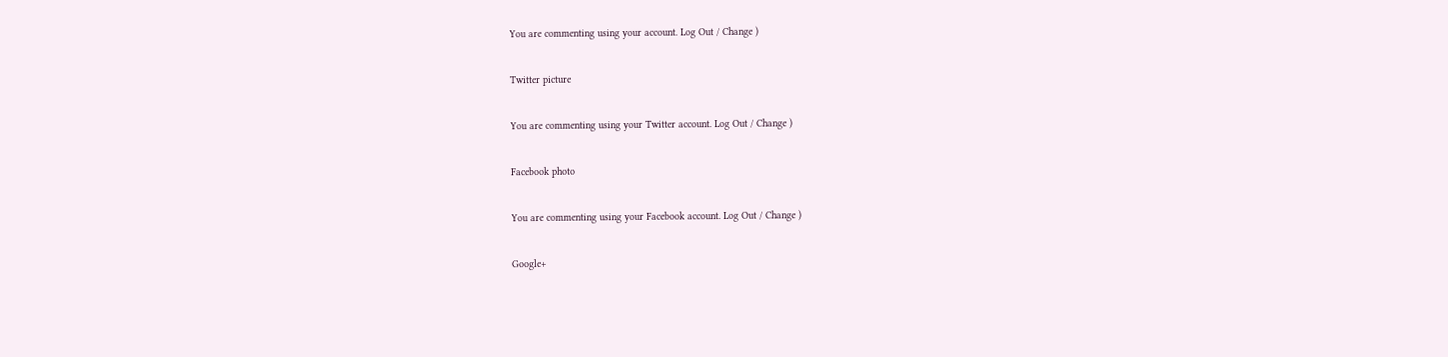You are commenting using your account. Log Out / Change )

Twitter picture

You are commenting using your Twitter account. Log Out / Change )

Facebook photo

You are commenting using your Facebook account. Log Out / Change )

Google+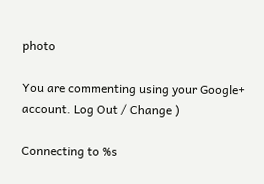photo

You are commenting using your Google+ account. Log Out / Change )

Connecting to %s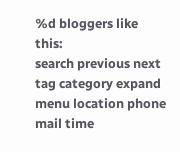%d bloggers like this:
search previous next tag category expand menu location phone mail time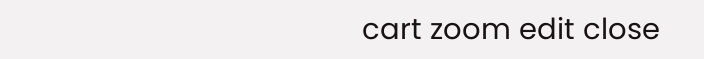cart zoom edit close